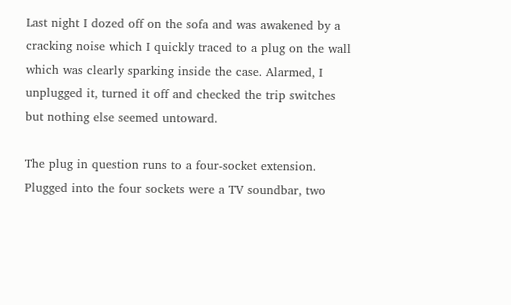Last night I dozed off on the sofa and was awakened by a cracking noise which I quickly traced to a plug on the wall which was clearly sparking inside the case. Alarmed, I unplugged it, turned it off and checked the trip switches but nothing else seemed untoward.

The plug in question runs to a four-socket extension. Plugged into the four sockets were a TV soundbar, two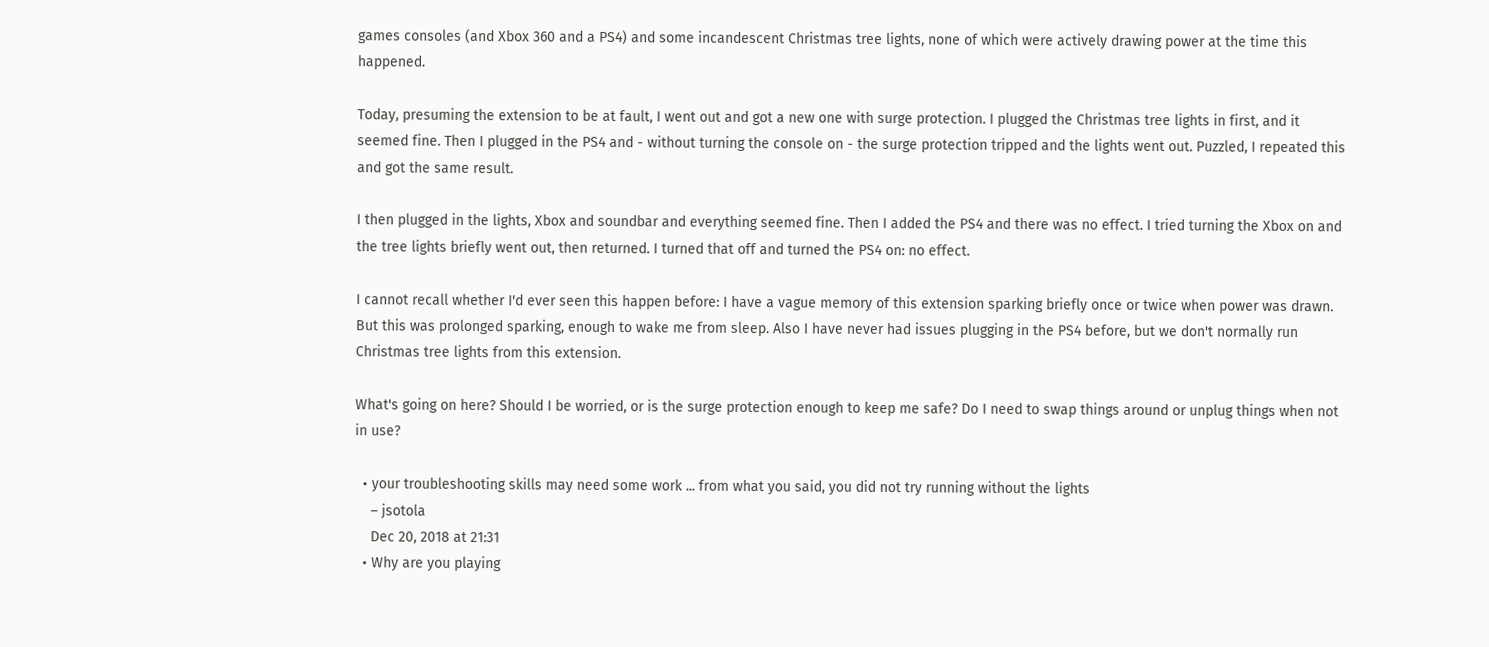games consoles (and Xbox 360 and a PS4) and some incandescent Christmas tree lights, none of which were actively drawing power at the time this happened.

Today, presuming the extension to be at fault, I went out and got a new one with surge protection. I plugged the Christmas tree lights in first, and it seemed fine. Then I plugged in the PS4 and - without turning the console on - the surge protection tripped and the lights went out. Puzzled, I repeated this and got the same result.

I then plugged in the lights, Xbox and soundbar and everything seemed fine. Then I added the PS4 and there was no effect. I tried turning the Xbox on and the tree lights briefly went out, then returned. I turned that off and turned the PS4 on: no effect.

I cannot recall whether I'd ever seen this happen before: I have a vague memory of this extension sparking briefly once or twice when power was drawn. But this was prolonged sparking, enough to wake me from sleep. Also I have never had issues plugging in the PS4 before, but we don't normally run Christmas tree lights from this extension.

What's going on here? Should I be worried, or is the surge protection enough to keep me safe? Do I need to swap things around or unplug things when not in use?

  • your troubleshooting skills may need some work ... from what you said, you did not try running without the lights
    – jsotola
    Dec 20, 2018 at 21:31
  • Why are you playing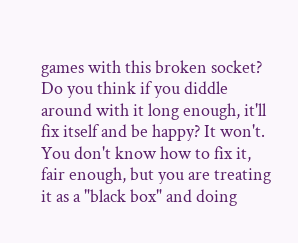games with this broken socket? Do you think if you diddle around with it long enough, it'll fix itself and be happy? It won't. You don't know how to fix it, fair enough, but you are treating it as a "black box" and doing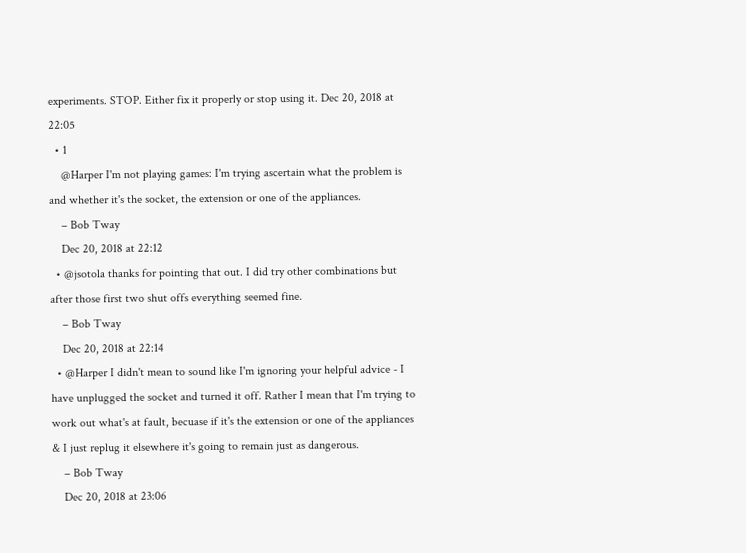experiments. STOP. Either fix it properly or stop using it. Dec 20, 2018 at 22:05
  • 1
    @Harper I'm not playing games: I'm trying ascertain what the problem is and whether it's the socket, the extension or one of the appliances.
    – Bob Tway
    Dec 20, 2018 at 22:12
  • @jsotola thanks for pointing that out. I did try other combinations but after those first two shut offs everything seemed fine.
    – Bob Tway
    Dec 20, 2018 at 22:14
  • @Harper I didn't mean to sound like I'm ignoring your helpful advice - I have unplugged the socket and turned it off. Rather I mean that I'm trying to work out what's at fault, becuase if it's the extension or one of the appliances & I just replug it elsewhere it's going to remain just as dangerous.
    – Bob Tway
    Dec 20, 2018 at 23:06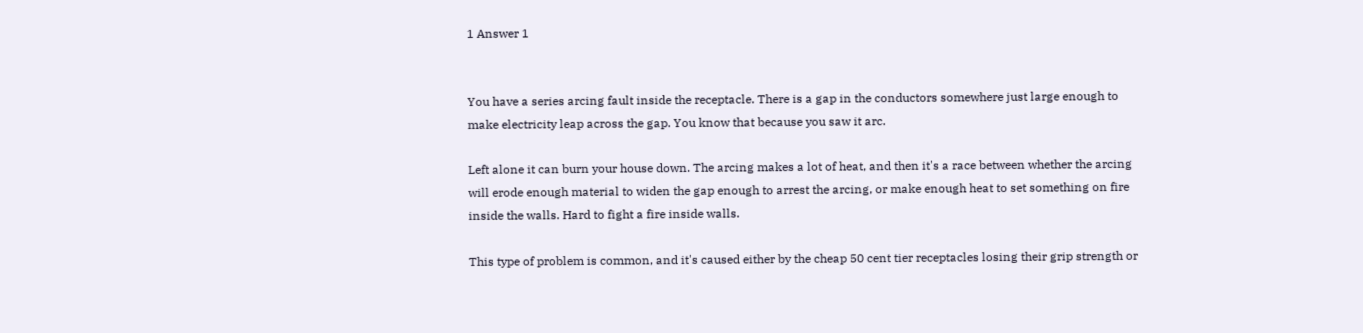1 Answer 1


You have a series arcing fault inside the receptacle. There is a gap in the conductors somewhere just large enough to make electricity leap across the gap. You know that because you saw it arc.

Left alone it can burn your house down. The arcing makes a lot of heat, and then it's a race between whether the arcing will erode enough material to widen the gap enough to arrest the arcing, or make enough heat to set something on fire inside the walls. Hard to fight a fire inside walls.

This type of problem is common, and it's caused either by the cheap 50 cent tier receptacles losing their grip strength or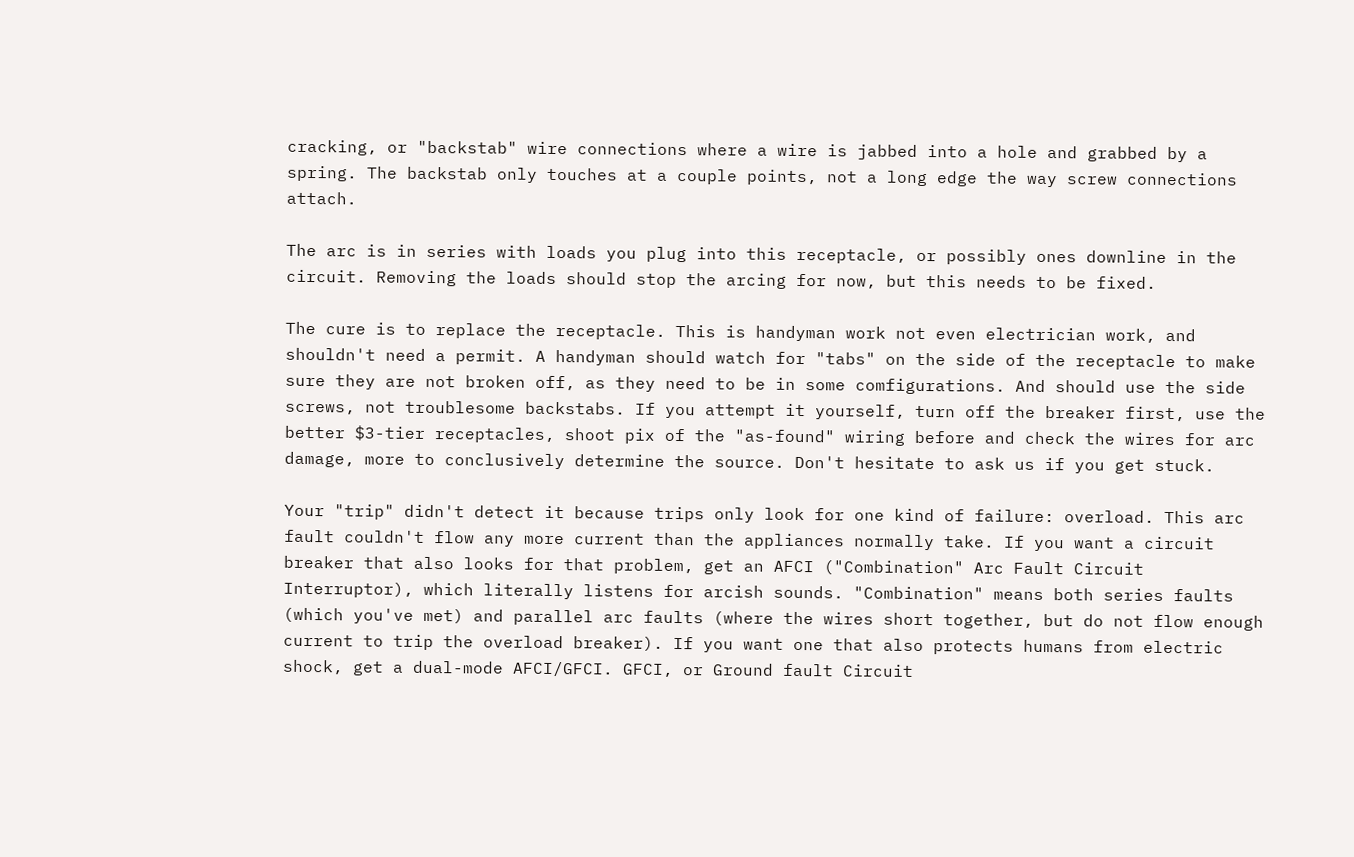cracking, or "backstab" wire connections where a wire is jabbed into a hole and grabbed by a spring. The backstab only touches at a couple points, not a long edge the way screw connections attach.

The arc is in series with loads you plug into this receptacle, or possibly ones downline in the circuit. Removing the loads should stop the arcing for now, but this needs to be fixed.

The cure is to replace the receptacle. This is handyman work not even electrician work, and shouldn't need a permit. A handyman should watch for "tabs" on the side of the receptacle to make sure they are not broken off, as they need to be in some comfigurations. And should use the side screws, not troublesome backstabs. If you attempt it yourself, turn off the breaker first, use the better $3-tier receptacles, shoot pix of the "as-found" wiring before and check the wires for arc damage, more to conclusively determine the source. Don't hesitate to ask us if you get stuck.

Your "trip" didn't detect it because trips only look for one kind of failure: overload. This arc fault couldn't flow any more current than the appliances normally take. If you want a circuit breaker that also looks for that problem, get an AFCI ("Combination" Arc Fault Circuit Interruptor), which literally listens for arcish sounds. "Combination" means both series faults (which you've met) and parallel arc faults (where the wires short together, but do not flow enough current to trip the overload breaker). If you want one that also protects humans from electric shock, get a dual-mode AFCI/GFCI. GFCI, or Ground fault Circuit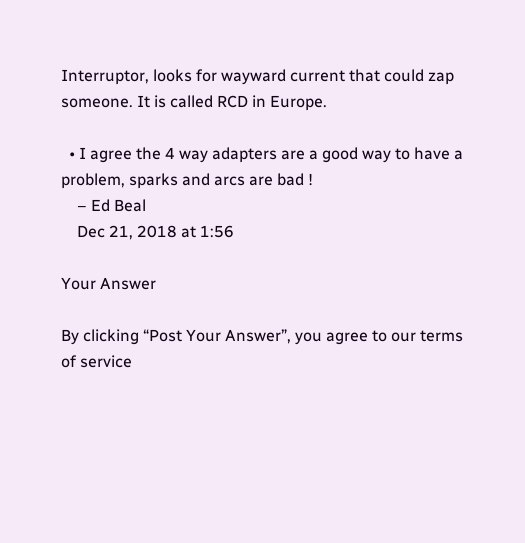Interruptor, looks for wayward current that could zap someone. It is called RCD in Europe.

  • I agree the 4 way adapters are a good way to have a problem, sparks and arcs are bad !
    – Ed Beal
    Dec 21, 2018 at 1:56

Your Answer

By clicking “Post Your Answer”, you agree to our terms of service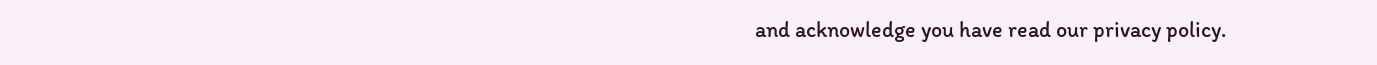and acknowledge you have read our privacy policy.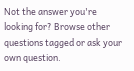Not the answer you're looking for? Browse other questions tagged or ask your own question.